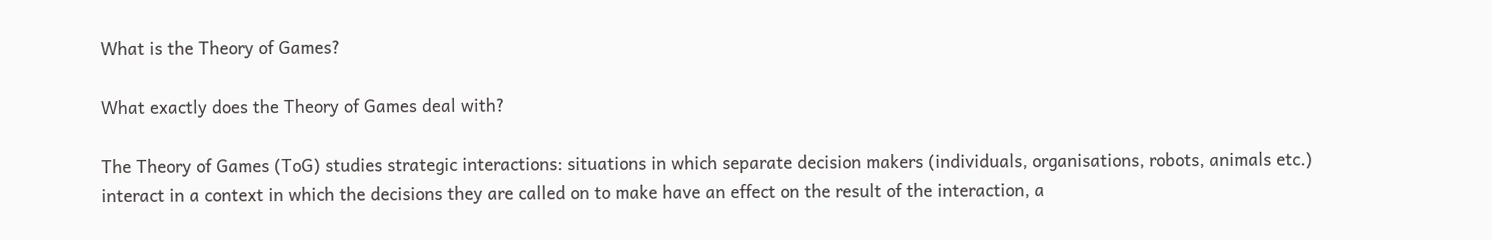What is the Theory of Games?

What exactly does the Theory of Games deal with?

The Theory of Games (ToG) studies strategic interactions: situations in which separate decision makers (individuals, organisations, robots, animals etc.) interact in a context in which the decisions they are called on to make have an effect on the result of the interaction, a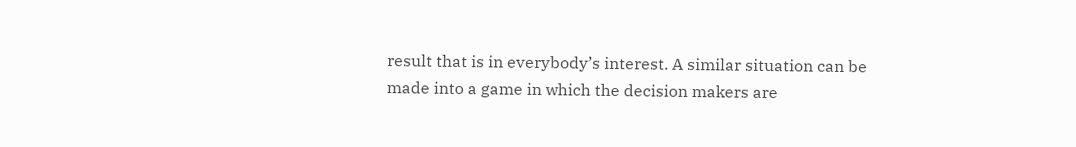result that is in everybody’s interest. A similar situation can be made into a game in which the decision makers are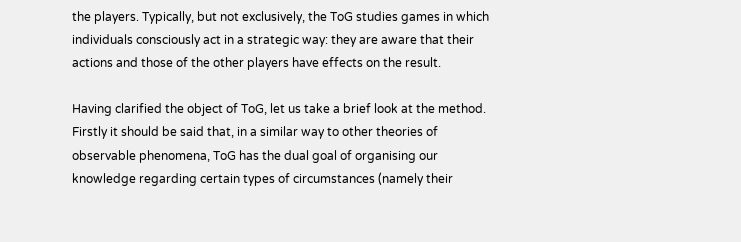the players. Typically, but not exclusively, the ToG studies games in which individuals consciously act in a strategic way: they are aware that their actions and those of the other players have effects on the result.

Having clarified the object of ToG, let us take a brief look at the method. Firstly it should be said that, in a similar way to other theories of observable phenomena, ToG has the dual goal of organising our knowledge regarding certain types of circumstances (namely their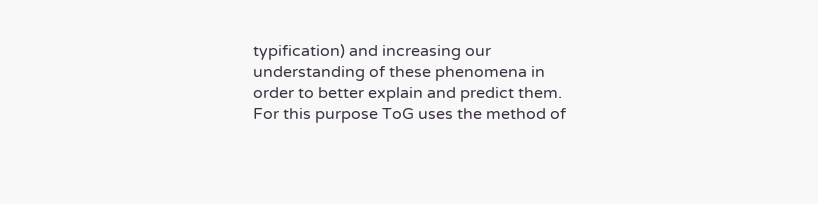typification) and increasing our understanding of these phenomena in order to better explain and predict them. For this purpose ToG uses the method of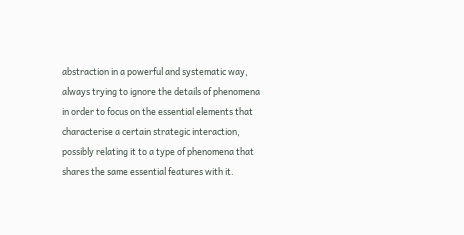abstraction in a powerful and systematic way, always trying to ignore the details of phenomena in order to focus on the essential elements that characterise a certain strategic interaction, possibly relating it to a type of phenomena that shares the same essential features with it.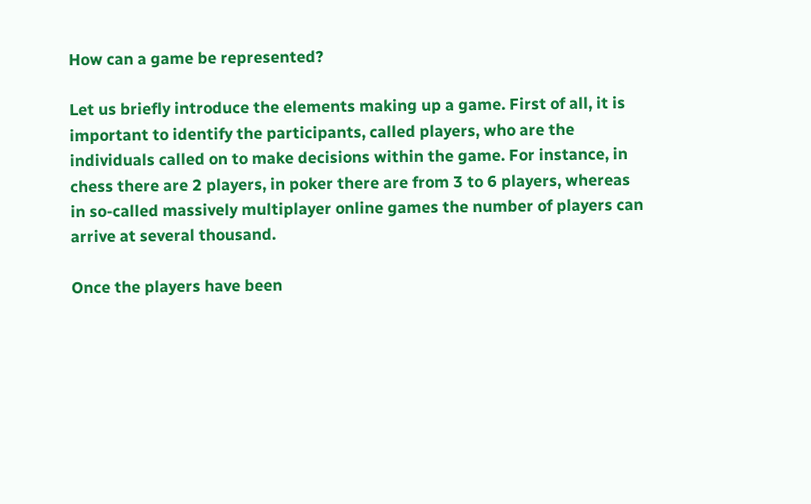How can a game be represented?

Let us briefly introduce the elements making up a game. First of all, it is important to identify the participants, called players, who are the individuals called on to make decisions within the game. For instance, in chess there are 2 players, in poker there are from 3 to 6 players, whereas in so-called massively multiplayer online games the number of players can arrive at several thousand.

Once the players have been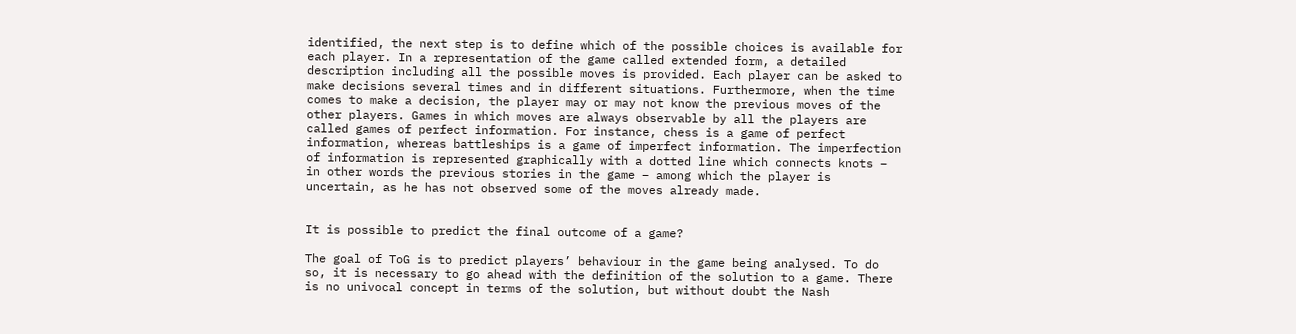identified, the next step is to define which of the possible choices is available for each player. In a representation of the game called extended form, a detailed description including all the possible moves is provided. Each player can be asked to make decisions several times and in different situations. Furthermore, when the time comes to make a decision, the player may or may not know the previous moves of the other players. Games in which moves are always observable by all the players are called games of perfect information. For instance, chess is a game of perfect information, whereas battleships is a game of imperfect information. The imperfection of information is represented graphically with a dotted line which connects knots – in other words the previous stories in the game – among which the player is uncertain, as he has not observed some of the moves already made.


It is possible to predict the final outcome of a game?

The goal of ToG is to predict players’ behaviour in the game being analysed. To do so, it is necessary to go ahead with the definition of the solution to a game. There is no univocal concept in terms of the solution, but without doubt the Nash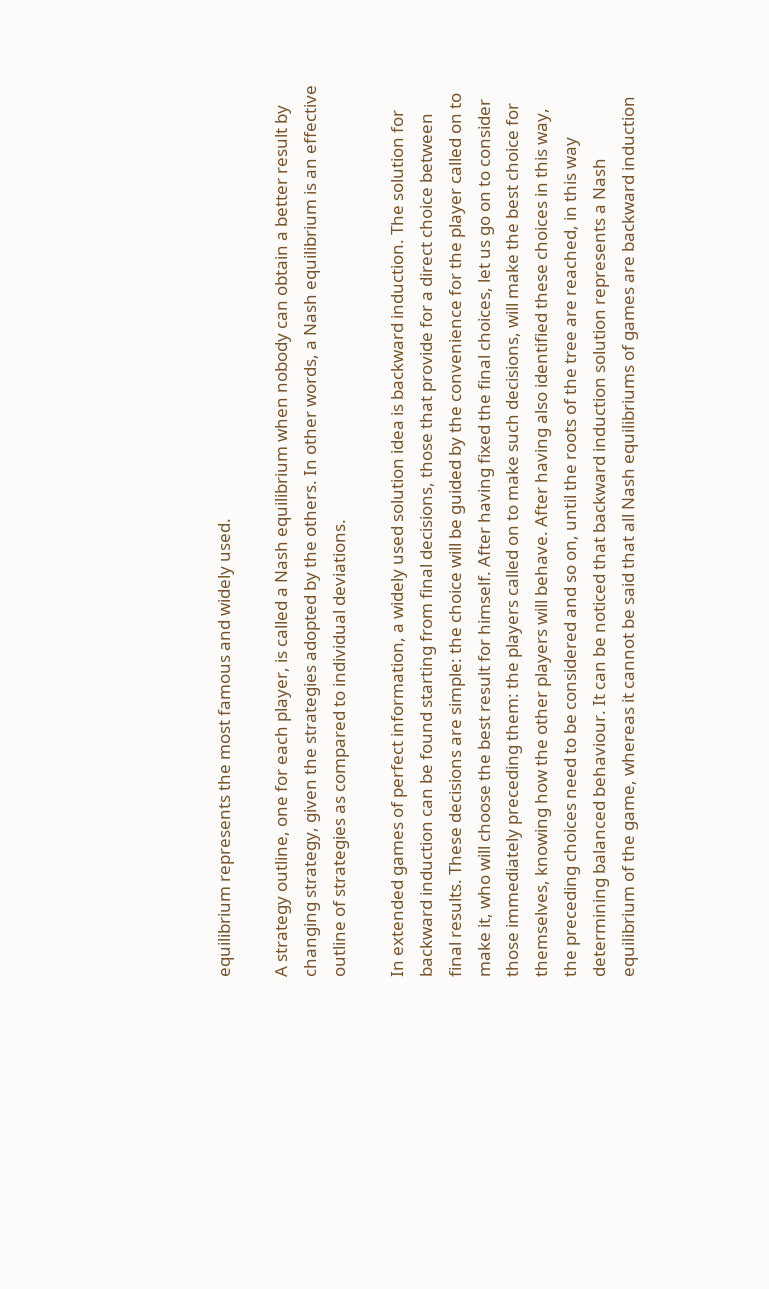equilibrium represents the most famous and widely used.

A strategy outline, one for each player, is called a Nash equilibrium when nobody can obtain a better result by changing strategy, given the strategies adopted by the others. In other words, a Nash equilibrium is an effective outline of strategies as compared to individual deviations.

In extended games of perfect information, a widely used solution idea is backward induction. The solution for backward induction can be found starting from final decisions, those that provide for a direct choice between final results. These decisions are simple: the choice will be guided by the convenience for the player called on to make it, who will choose the best result for himself. After having fixed the final choices, let us go on to consider those immediately preceding them: the players called on to make such decisions, will make the best choice for themselves, knowing how the other players will behave. After having also identified these choices in this way, the preceding choices need to be considered and so on, until the roots of the tree are reached, in this way determining balanced behaviour. It can be noticed that backward induction solution represents a Nash equilibrium of the game, whereas it cannot be said that all Nash equilibriums of games are backward induction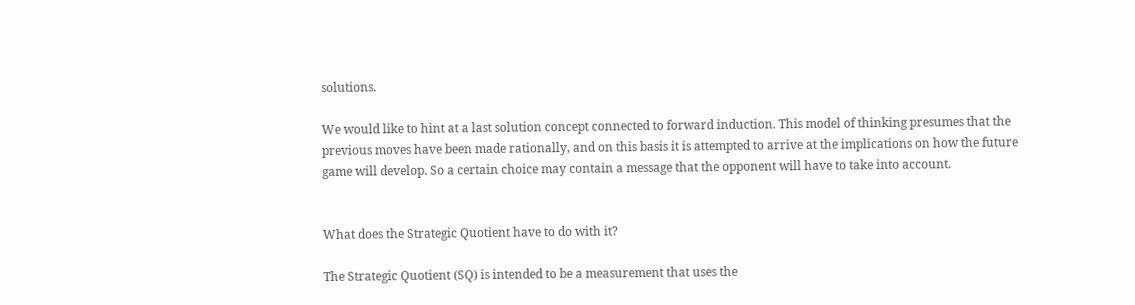solutions.

We would like to hint at a last solution concept connected to forward induction. This model of thinking presumes that the previous moves have been made rationally, and on this basis it is attempted to arrive at the implications on how the future game will develop. So a certain choice may contain a message that the opponent will have to take into account.


What does the Strategic Quotient have to do with it?

The Strategic Quotient (SQ) is intended to be a measurement that uses the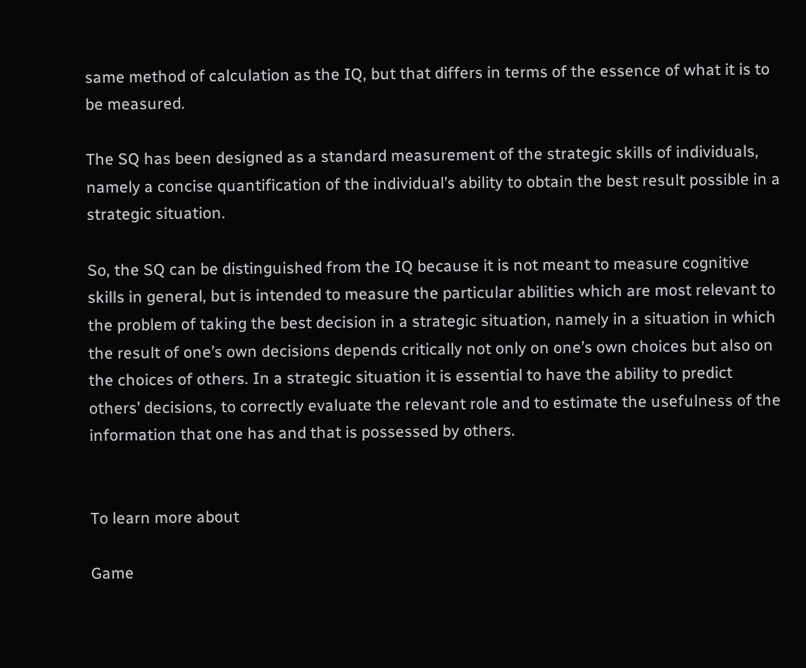same method of calculation as the IQ, but that differs in terms of the essence of what it is to be measured.

The SQ has been designed as a standard measurement of the strategic skills of individuals, namely a concise quantification of the individual’s ability to obtain the best result possible in a strategic situation.

So, the SQ can be distinguished from the IQ because it is not meant to measure cognitive skills in general, but is intended to measure the particular abilities which are most relevant to the problem of taking the best decision in a strategic situation, namely in a situation in which the result of one’s own decisions depends critically not only on one’s own choices but also on the choices of others. In a strategic situation it is essential to have the ability to predict others’ decisions, to correctly evaluate the relevant role and to estimate the usefulness of the information that one has and that is possessed by others.


To learn more about

Game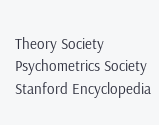Theory Society
Psychometrics Society
Stanford Encyclopedia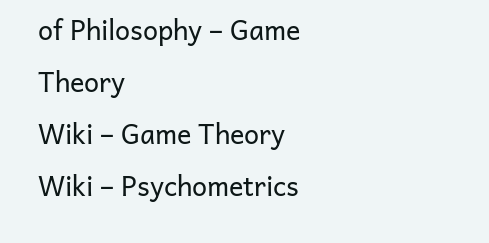of Philosophy – Game Theory
Wiki – Game Theory
Wiki – Psychometrics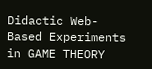Didactic Web-Based Experiments in GAME THEORY